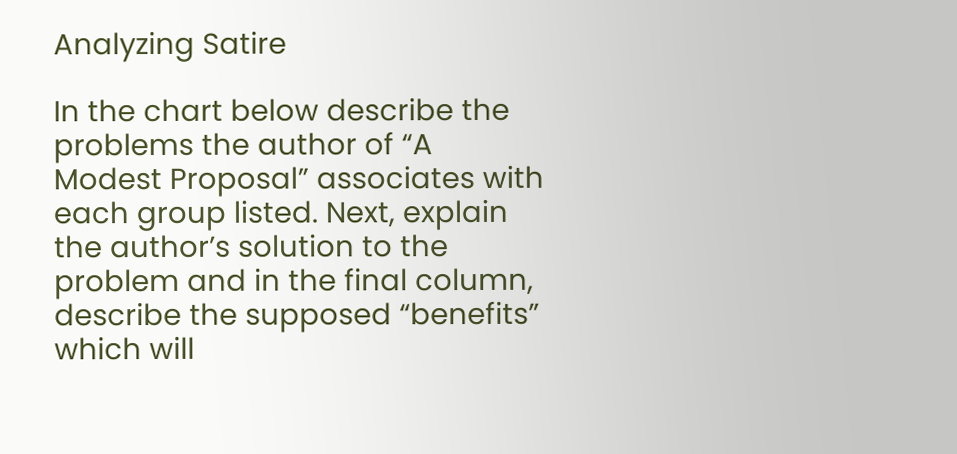Analyzing Satire

In the chart below describe the problems the author of “A Modest Proposal” associates with each group listed. Next, explain the author’s solution to the problem and in the final column, describe the supposed “benefits” which will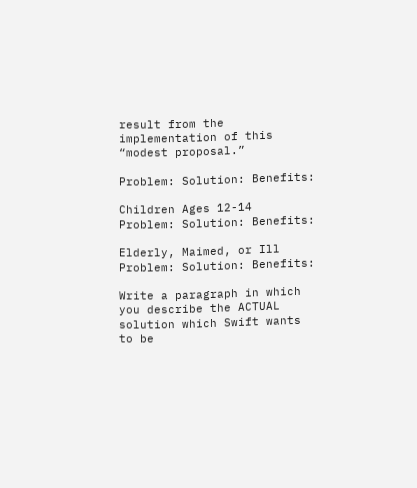result from the implementation of this “modest proposal.”

Problem: Solution: Benefits:

Children Ages 12-14
Problem: Solution: Benefits:

Elderly, Maimed, or Ill
Problem: Solution: Benefits:

Write a paragraph in which you describe the ACTUAL solution which Swift wants to be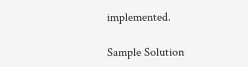implemented.

Sample Solution